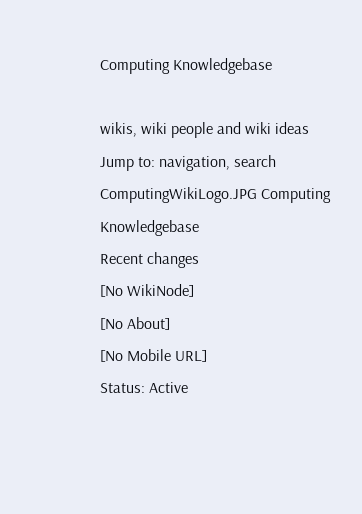Computing Knowledgebase

wikis, wiki people and wiki ideas
Jump to: navigation, search
ComputingWikiLogo.JPG Computing Knowledgebase
Recent changes
[No WikiNode]
[No About]
[No Mobile URL]
Status: Active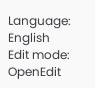Language: English
Edit mode: OpenEdit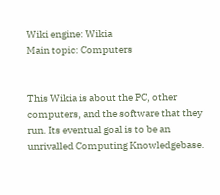Wiki engine: Wikia
Main topic: Computers


This Wikia is about the PC, other computers, and the software that they run. Its eventual goal is to be an unrivalled Computing Knowledgebase.